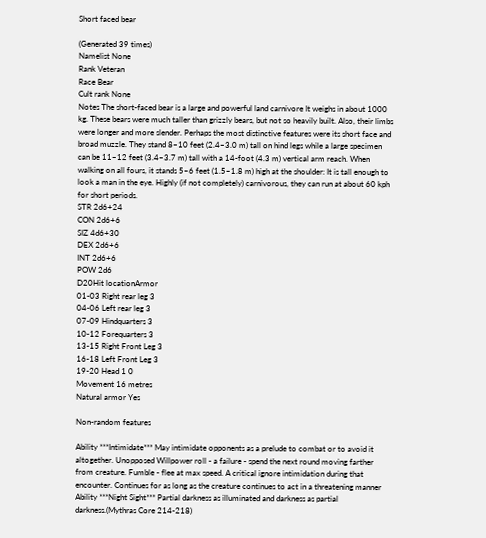Short faced bear

(Generated 39 times)
Namelist None
Rank Veteran
Race Bear
Cult rank None
Notes The short-faced bear is a large and powerful land carnivore It weighs in about 1000 kg. These bears were much taller than grizzly bears, but not so heavily built. Also, their limbs were longer and more slender. Perhaps the most distinctive features were its short face and broad muzzle. They stand 8–10 feet (2.4–3.0 m) tall on hind legs while a large specimen can be 11–12 feet (3.4–3.7 m) tall with a 14-foot (4.3 m) vertical arm reach. When walking on all fours, it stands 5–6 feet (1.5–1.8 m) high at the shoulder: It is tall enough to look a man in the eye. Highly (if not completely) carnivorous, they can run at about 60 kph for short periods.
STR 2d6+24
CON 2d6+6
SIZ 4d6+30
DEX 2d6+6
INT 2d6+6
POW 2d6
D20Hit locationArmor
01-03 Right rear leg 3
04-06 Left rear leg 3
07-09 Hindquarters 3
10-12 Forequarters 3
13-15 Right Front Leg 3
16-18 Left Front Leg 3
19-20 Head 1 0
Movement 16 metres
Natural armor Yes

Non-random features

Ability ***Intimidate*** May intimidate opponents as a prelude to combat or to avoid it altogether. Unopposed Willpower roll - a failure - spend the next round moving farther from creature. Fumble - flee at max speed. A critical ignore intimidation during that encounter. Continues for as long as the creature continues to act in a threatening manner
Ability ***Night Sight*** Partial darkness as illuminated and darkness as partial darkness.(Mythras Core 214-218)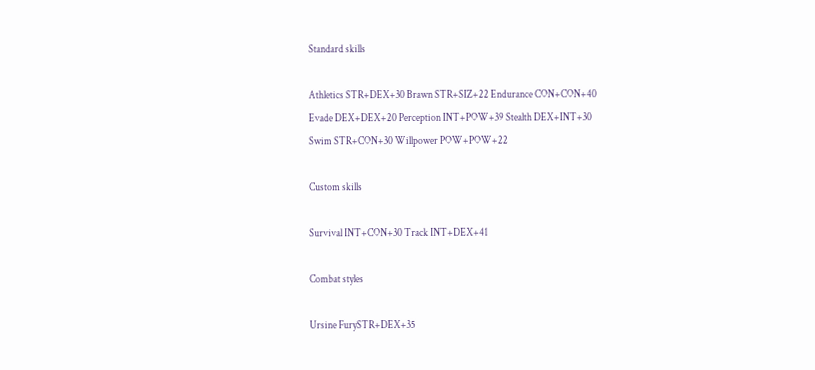Standard skills

Athletics STR+DEX+30 Brawn STR+SIZ+22 Endurance CON+CON+40
Evade DEX+DEX+20 Perception INT+POW+39 Stealth DEX+INT+30
Swim STR+CON+30 Willpower POW+POW+22

Custom skills

Survival INT+CON+30 Track INT+DEX+41

Combat styles

Ursine FurySTR+DEX+35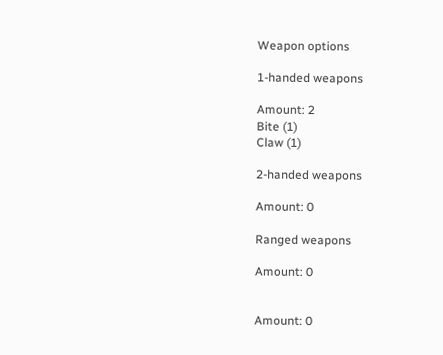Weapon options

1-handed weapons

Amount: 2
Bite (1)
Claw (1)

2-handed weapons

Amount: 0

Ranged weapons

Amount: 0


Amount: 0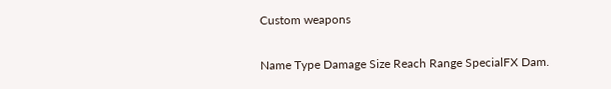Custom weapons

Name Type Damage Size Reach Range SpecialFX Dam.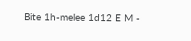Bite 1h-melee 1d12 E M -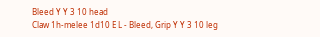Bleed Y Y 3 10 head
Claw 1h-melee 1d10 E L - Bleed, Grip Y Y 3 10 leg